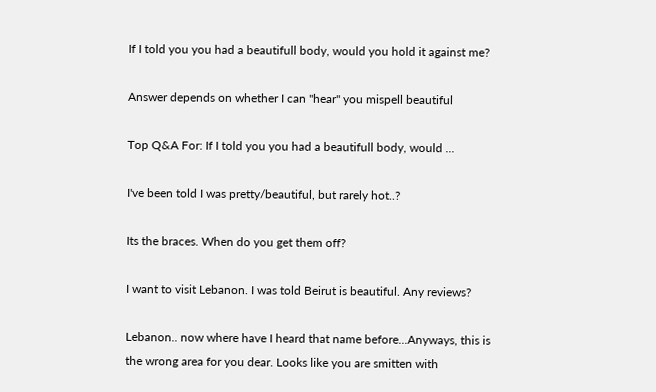If I told you you had a beautifull body, would you hold it against me?

Answer depends on whether I can "hear" you mispell beautiful

Top Q&A For: If I told you you had a beautifull body, would ...

I've been told I was pretty/beautiful, but rarely hot..?

Its the braces. When do you get them off?

I want to visit Lebanon. I was told Beirut is beautiful. Any reviews?

Lebanon.. now where have I heard that name before...Anyways, this is the wrong area for you dear. Looks like you are smitten with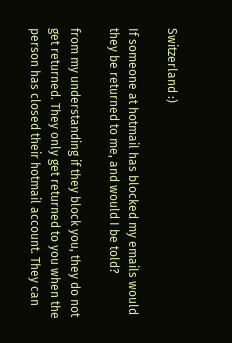Switzerland :)

If someone at hotmail has blocked my emails would they be returned to me, and would I be told?

from my understanding if they block you, they do not get returned. They only get returned to you when the person has closed their hotmail account. They can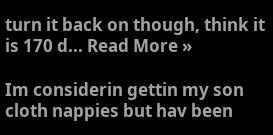turn it back on though, think it is 170 d... Read More »

Im considerin gettin my son cloth nappies but hav been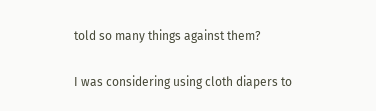told so many things against them?

I was considering using cloth diapers to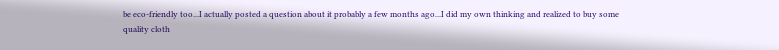be eco-friendly too...I actually posted a question about it probably a few months ago...I did my own thinking and realized to buy some quality cloth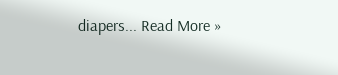diapers... Read More »